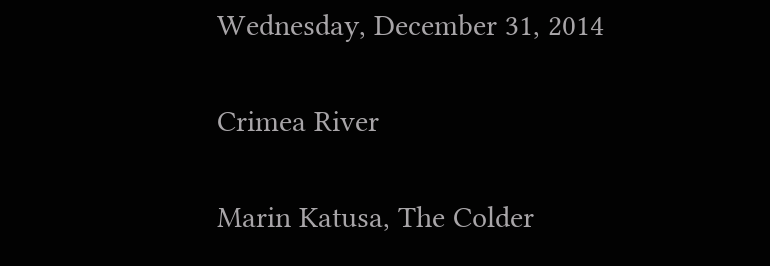Wednesday, December 31, 2014

Crimea River

Marin Katusa, The Colder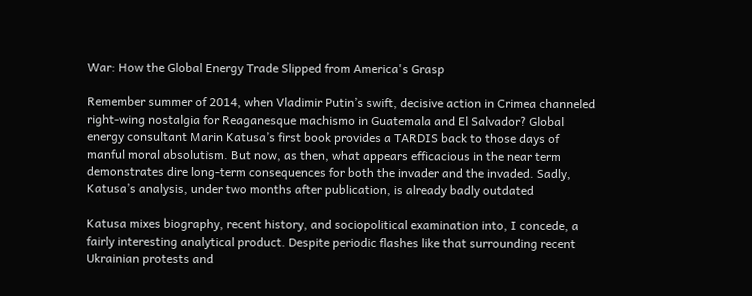War: How the Global Energy Trade Slipped from America's Grasp

Remember summer of 2014, when Vladimir Putin’s swift, decisive action in Crimea channeled right-wing nostalgia for Reaganesque machismo in Guatemala and El Salvador? Global energy consultant Marin Katusa’s first book provides a TARDIS back to those days of manful moral absolutism. But now, as then, what appears efficacious in the near term demonstrates dire long-term consequences for both the invader and the invaded. Sadly, Katusa’s analysis, under two months after publication, is already badly outdated

Katusa mixes biography, recent history, and sociopolitical examination into, I concede, a fairly interesting analytical product. Despite periodic flashes like that surrounding recent Ukrainian protests and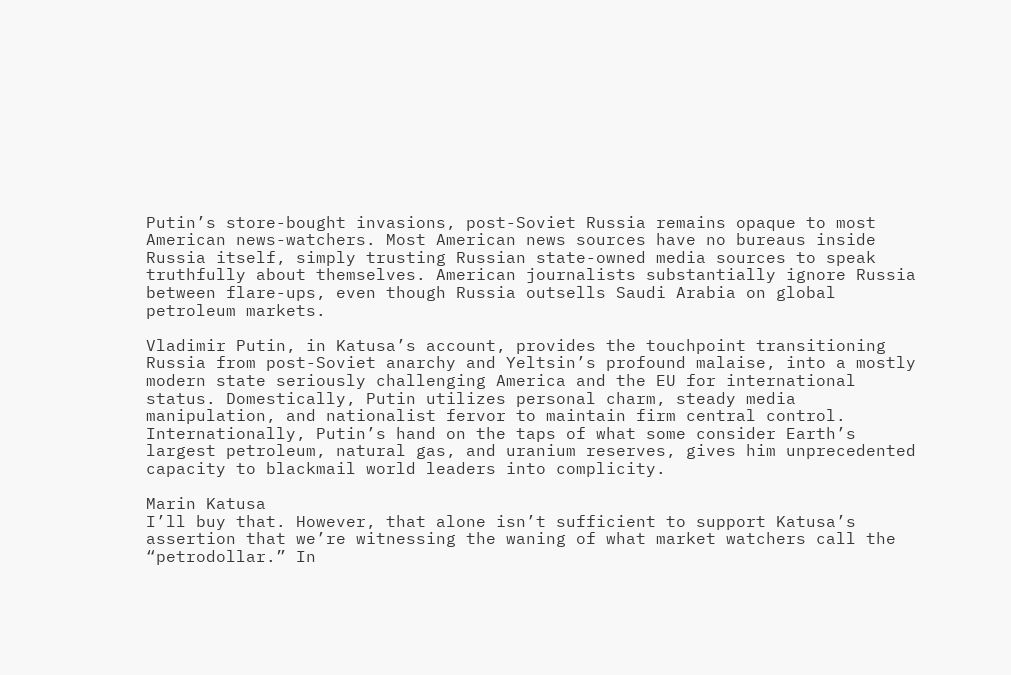Putin’s store-bought invasions, post-Soviet Russia remains opaque to most American news-watchers. Most American news sources have no bureaus inside Russia itself, simply trusting Russian state-owned media sources to speak truthfully about themselves. American journalists substantially ignore Russia between flare-ups, even though Russia outsells Saudi Arabia on global petroleum markets.

Vladimir Putin, in Katusa’s account, provides the touchpoint transitioning Russia from post-Soviet anarchy and Yeltsin’s profound malaise, into a mostly modern state seriously challenging America and the EU for international status. Domestically, Putin utilizes personal charm, steady media manipulation, and nationalist fervor to maintain firm central control. Internationally, Putin’s hand on the taps of what some consider Earth’s largest petroleum, natural gas, and uranium reserves, gives him unprecedented capacity to blackmail world leaders into complicity.

Marin Katusa
I’ll buy that. However, that alone isn’t sufficient to support Katusa’s assertion that we’re witnessing the waning of what market watchers call the “petrodollar.” In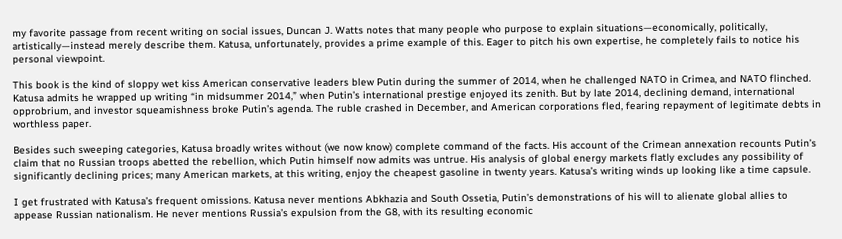my favorite passage from recent writing on social issues, Duncan J. Watts notes that many people who purpose to explain situations—economically, politically, artistically—instead merely describe them. Katusa, unfortunately, provides a prime example of this. Eager to pitch his own expertise, he completely fails to notice his personal viewpoint.

This book is the kind of sloppy wet kiss American conservative leaders blew Putin during the summer of 2014, when he challenged NATO in Crimea, and NATO flinched. Katusa admits he wrapped up writing “in midsummer 2014,” when Putin’s international prestige enjoyed its zenith. But by late 2014, declining demand, international opprobrium, and investor squeamishness broke Putin’s agenda. The ruble crashed in December, and American corporations fled, fearing repayment of legitimate debts in worthless paper.

Besides such sweeping categories, Katusa broadly writes without (we now know) complete command of the facts. His account of the Crimean annexation recounts Putin’s claim that no Russian troops abetted the rebellion, which Putin himself now admits was untrue. His analysis of global energy markets flatly excludes any possibility of significantly declining prices; many American markets, at this writing, enjoy the cheapest gasoline in twenty years. Katusa’s writing winds up looking like a time capsule.

I get frustrated with Katusa’s frequent omissions. Katusa never mentions Abkhazia and South Ossetia, Putin’s demonstrations of his will to alienate global allies to appease Russian nationalism. He never mentions Russia’s expulsion from the G8, with its resulting economic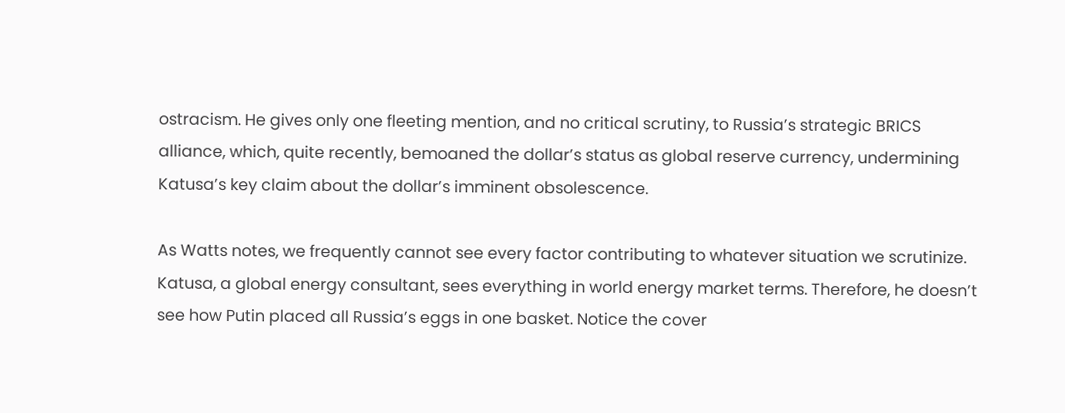ostracism. He gives only one fleeting mention, and no critical scrutiny, to Russia’s strategic BRICS alliance, which, quite recently, bemoaned the dollar’s status as global reserve currency, undermining Katusa’s key claim about the dollar’s imminent obsolescence.

As Watts notes, we frequently cannot see every factor contributing to whatever situation we scrutinize. Katusa, a global energy consultant, sees everything in world energy market terms. Therefore, he doesn’t see how Putin placed all Russia’s eggs in one basket. Notice the cover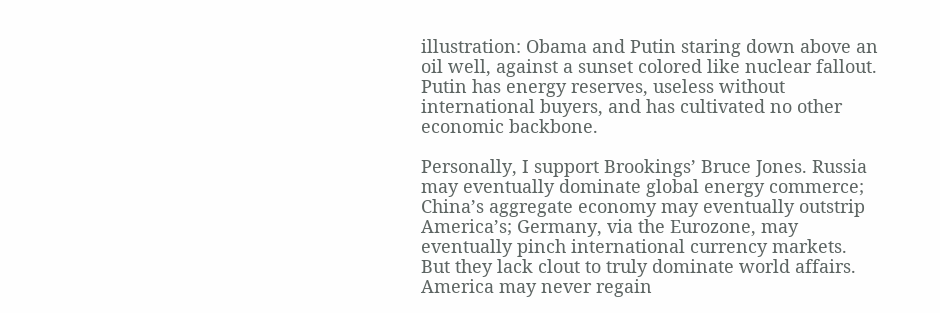illustration: Obama and Putin staring down above an oil well, against a sunset colored like nuclear fallout. Putin has energy reserves, useless without international buyers, and has cultivated no other economic backbone.

Personally, I support Brookings’ Bruce Jones. Russia may eventually dominate global energy commerce; China’s aggregate economy may eventually outstrip America’s; Germany, via the Eurozone, may eventually pinch international currency markets. But they lack clout to truly dominate world affairs. America may never regain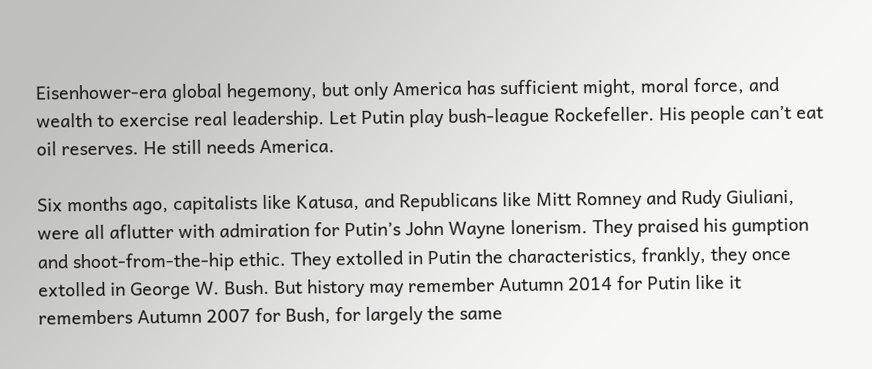Eisenhower-era global hegemony, but only America has sufficient might, moral force, and wealth to exercise real leadership. Let Putin play bush-league Rockefeller. His people can’t eat oil reserves. He still needs America.

Six months ago, capitalists like Katusa, and Republicans like Mitt Romney and Rudy Giuliani, were all aflutter with admiration for Putin’s John Wayne lonerism. They praised his gumption and shoot-from-the-hip ethic. They extolled in Putin the characteristics, frankly, they once extolled in George W. Bush. But history may remember Autumn 2014 for Putin like it remembers Autumn 2007 for Bush, for largely the same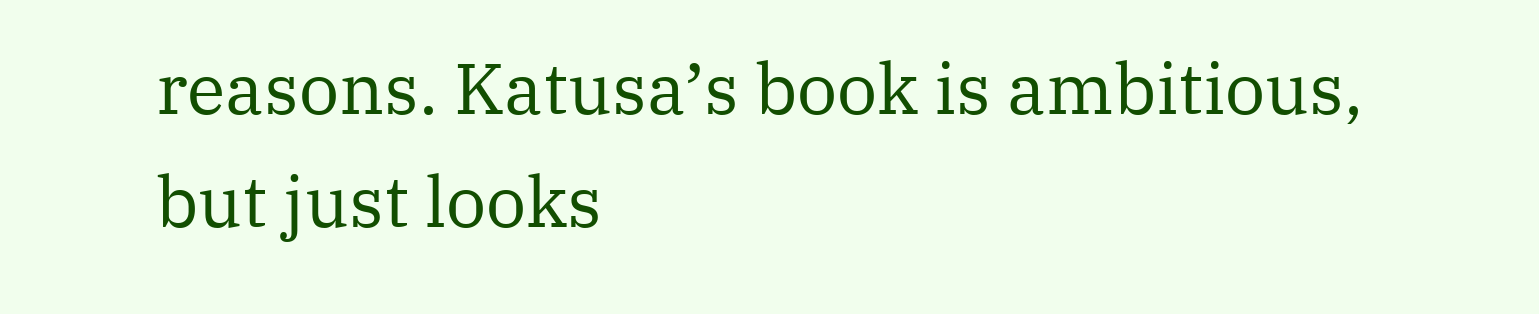reasons. Katusa’s book is ambitious, but just looks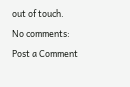out of touch.

No comments:

Post a Comment